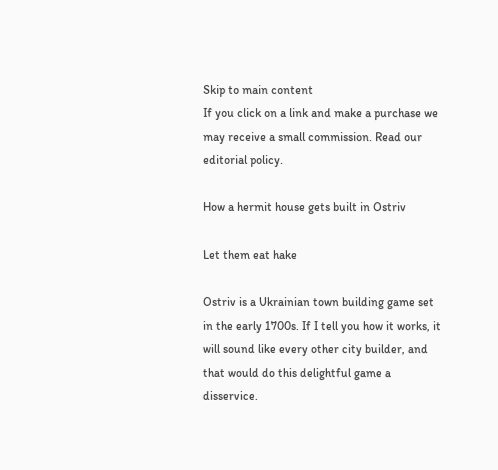Skip to main content
If you click on a link and make a purchase we may receive a small commission. Read our editorial policy.

How a hermit house gets built in Ostriv

Let them eat hake

Ostriv is a Ukrainian town building game set in the early 1700s. If I tell you how it works, it will sound like every other city builder, and that would do this delightful game a disservice.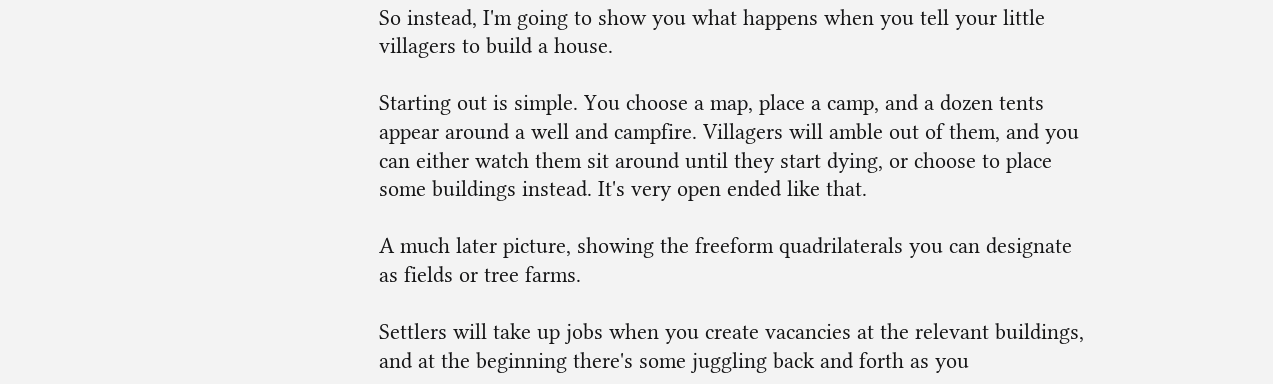So instead, I'm going to show you what happens when you tell your little villagers to build a house.

Starting out is simple. You choose a map, place a camp, and a dozen tents appear around a well and campfire. Villagers will amble out of them, and you can either watch them sit around until they start dying, or choose to place some buildings instead. It's very open ended like that.

A much later picture, showing the freeform quadrilaterals you can designate as fields or tree farms.

Settlers will take up jobs when you create vacancies at the relevant buildings, and at the beginning there's some juggling back and forth as you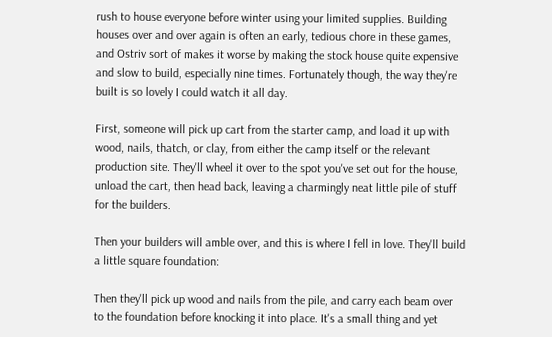rush to house everyone before winter using your limited supplies. Building houses over and over again is often an early, tedious chore in these games, and Ostriv sort of makes it worse by making the stock house quite expensive and slow to build, especially nine times. Fortunately though, the way they're built is so lovely I could watch it all day.

First, someone will pick up cart from the starter camp, and load it up with wood, nails, thatch, or clay, from either the camp itself or the relevant production site. They'll wheel it over to the spot you've set out for the house, unload the cart, then head back, leaving a charmingly neat little pile of stuff for the builders.

Then your builders will amble over, and this is where I fell in love. They'll build a little square foundation:

Then they'll pick up wood and nails from the pile, and carry each beam over to the foundation before knocking it into place. It's a small thing and yet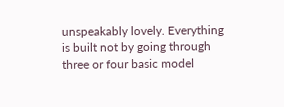unspeakably lovely. Everything is built not by going through three or four basic model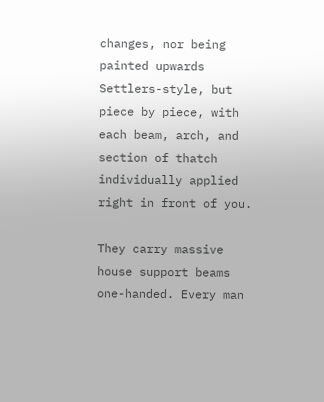changes, nor being painted upwards Settlers-style, but piece by piece, with each beam, arch, and section of thatch individually applied right in front of you.

They carry massive house support beams one-handed. Every man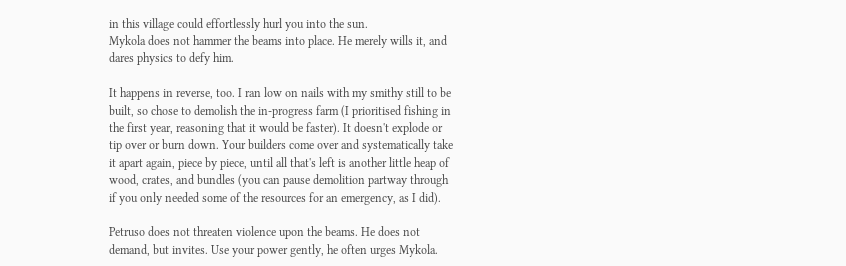in this village could effortlessly hurl you into the sun.
Mykola does not hammer the beams into place. He merely wills it, and dares physics to defy him.

It happens in reverse, too. I ran low on nails with my smithy still to be built, so chose to demolish the in-progress farm (I prioritised fishing in the first year, reasoning that it would be faster). It doesn't explode or tip over or burn down. Your builders come over and systematically take it apart again, piece by piece, until all that's left is another little heap of wood, crates, and bundles (you can pause demolition partway through if you only needed some of the resources for an emergency, as I did).

Petruso does not threaten violence upon the beams. He does not demand, but invites. Use your power gently, he often urges Mykola.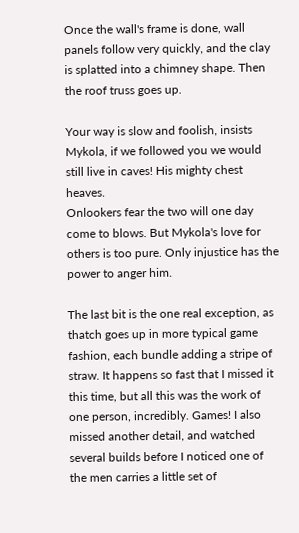Once the wall's frame is done, wall panels follow very quickly, and the clay is splatted into a chimney shape. Then the roof truss goes up.

Your way is slow and foolish, insists Mykola, if we followed you we would still live in caves! His mighty chest heaves.
Onlookers fear the two will one day come to blows. But Mykola's love for others is too pure. Only injustice has the power to anger him.

The last bit is the one real exception, as thatch goes up in more typical game fashion, each bundle adding a stripe of straw. It happens so fast that I missed it this time, but all this was the work of one person, incredibly. Games! I also missed another detail, and watched several builds before I noticed one of the men carries a little set of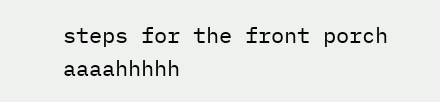steps for the front porch aaaahhhhh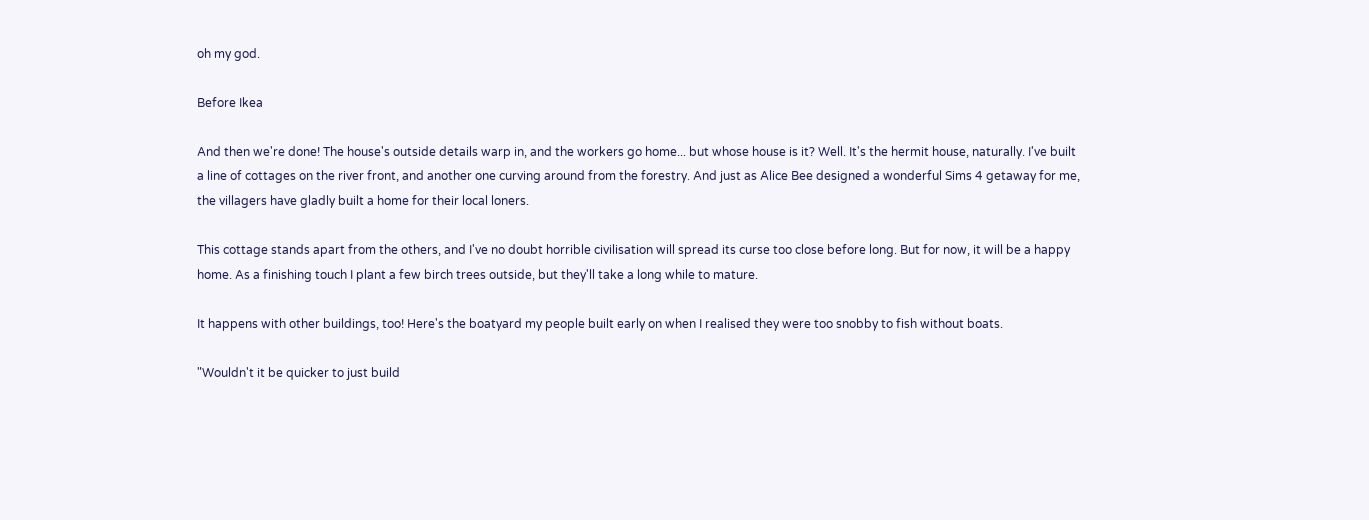oh my god.

Before Ikea

And then we're done! The house's outside details warp in, and the workers go home... but whose house is it? Well. It's the hermit house, naturally. I've built a line of cottages on the river front, and another one curving around from the forestry. And just as Alice Bee designed a wonderful Sims 4 getaway for me, the villagers have gladly built a home for their local loners.

This cottage stands apart from the others, and I've no doubt horrible civilisation will spread its curse too close before long. But for now, it will be a happy home. As a finishing touch I plant a few birch trees outside, but they'll take a long while to mature.

It happens with other buildings, too! Here's the boatyard my people built early on when I realised they were too snobby to fish without boats.

"Wouldn't it be quicker to just build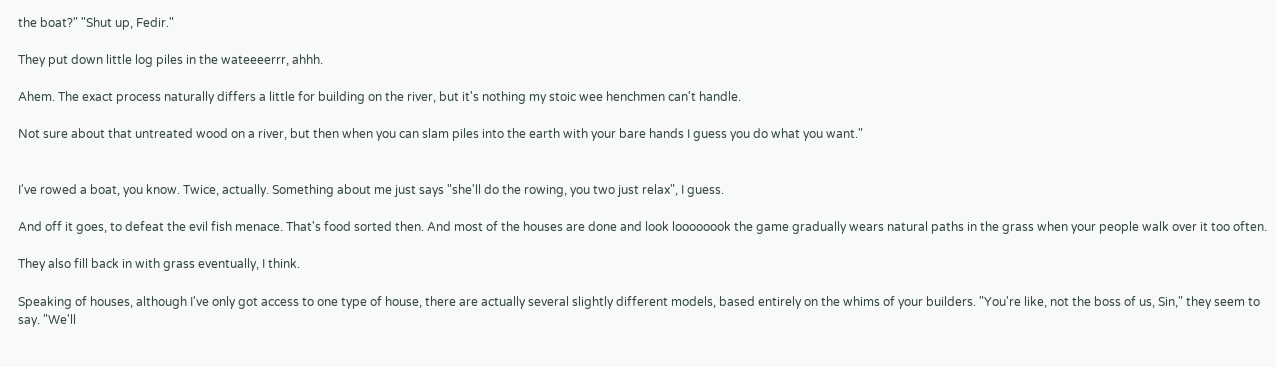the boat?" "Shut up, Fedir."

They put down little log piles in the wateeeerrr, ahhh.

Ahem. The exact process naturally differs a little for building on the river, but it's nothing my stoic wee henchmen can't handle.

Not sure about that untreated wood on a river, but then when you can slam piles into the earth with your bare hands I guess you do what you want."


I've rowed a boat, you know. Twice, actually. Something about me just says "she'll do the rowing, you two just relax", I guess.

And off it goes, to defeat the evil fish menace. That's food sorted then. And most of the houses are done and look loooooook the game gradually wears natural paths in the grass when your people walk over it too often.

They also fill back in with grass eventually, I think.

Speaking of houses, although I've only got access to one type of house, there are actually several slightly different models, based entirely on the whims of your builders. "You're like, not the boss of us, Sin," they seem to say. "We'll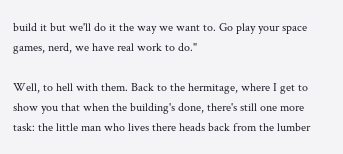build it but we'll do it the way we want to. Go play your space games, nerd, we have real work to do."

Well, to hell with them. Back to the hermitage, where I get to show you that when the building's done, there's still one more task: the little man who lives there heads back from the lumber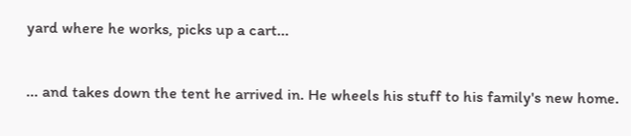yard where he works, picks up a cart...

... and takes down the tent he arrived in. He wheels his stuff to his family's new home.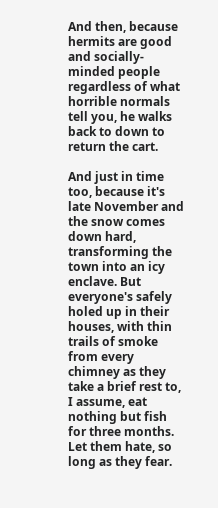And then, because hermits are good and socially-minded people regardless of what horrible normals tell you, he walks back to down to return the cart.

And just in time too, because it's late November and the snow comes down hard, transforming the town into an icy enclave. But everyone's safely holed up in their houses, with thin trails of smoke from every chimney as they take a brief rest to, I assume, eat nothing but fish for three months. Let them hate, so long as they fear.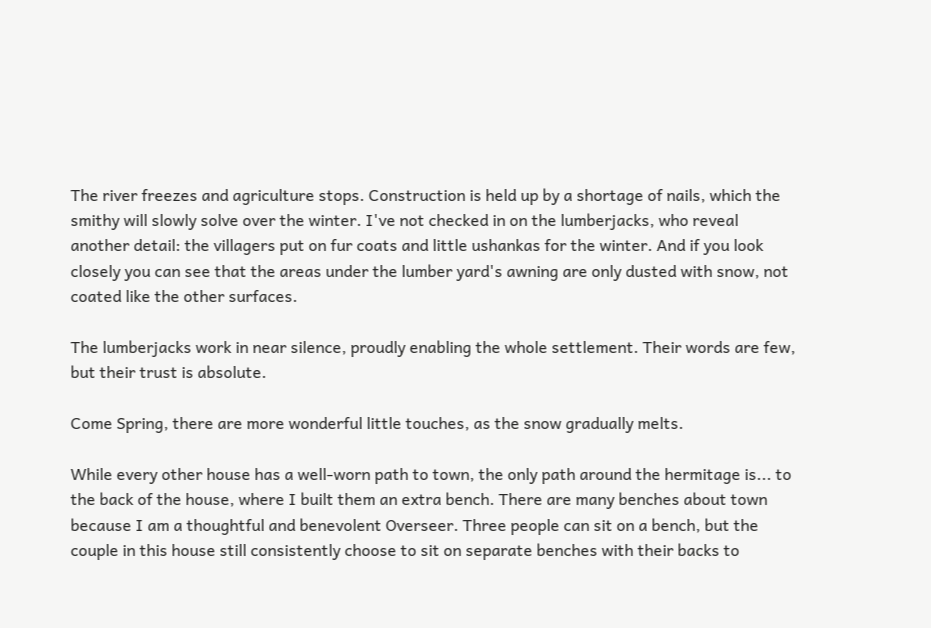The river freezes and agriculture stops. Construction is held up by a shortage of nails, which the smithy will slowly solve over the winter. I've not checked in on the lumberjacks, who reveal another detail: the villagers put on fur coats and little ushankas for the winter. And if you look closely you can see that the areas under the lumber yard's awning are only dusted with snow, not coated like the other surfaces.

The lumberjacks work in near silence, proudly enabling the whole settlement. Their words are few, but their trust is absolute.

Come Spring, there are more wonderful little touches, as the snow gradually melts.

While every other house has a well-worn path to town, the only path around the hermitage is... to the back of the house, where I built them an extra bench. There are many benches about town because I am a thoughtful and benevolent Overseer. Three people can sit on a bench, but the couple in this house still consistently choose to sit on separate benches with their backs to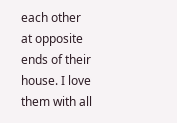each other at opposite ends of their house. I love them with all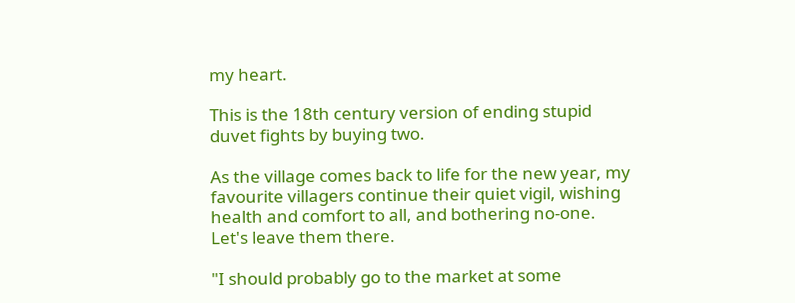my heart.

This is the 18th century version of ending stupid duvet fights by buying two.

As the village comes back to life for the new year, my favourite villagers continue their quiet vigil, wishing health and comfort to all, and bothering no-one. Let's leave them there.

"I should probably go to the market at some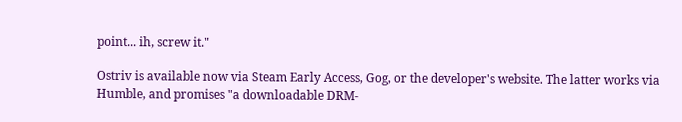point... ih, screw it."

Ostriv is available now via Steam Early Access, Gog, or the developer's website. The latter works via Humble, and promises "a downloadable DRM-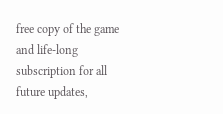free copy of the game and life-long subscription for all future updates,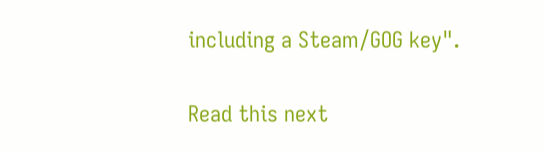including a Steam/GOG key".

Read this next